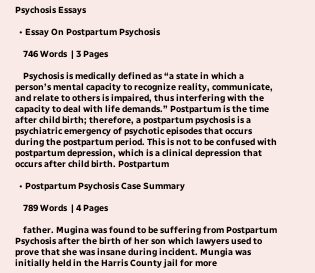Psychosis Essays

  • Essay On Postpartum Psychosis

    746 Words  | 3 Pages

    Psychosis is medically defined as “a state in which a person’s mental capacity to recognize reality, communicate, and relate to others is impaired, thus interfering with the capacity to deal with life demands.” Postpartum is the time after child birth; therefore, a postpartum psychosis is a psychiatric emergency of psychotic episodes that occurs during the postpartum period. This is not to be confused with postpartum depression, which is a clinical depression that occurs after child birth. Postpartum

  • Postpartum Psychosis Case Summary

    789 Words  | 4 Pages

    father. Mugina was found to be suffering from Postpartum Psychosis after the birth of her son which lawyers used to prove that she was insane during incident. Mungia was initially held in the Harris County jail for more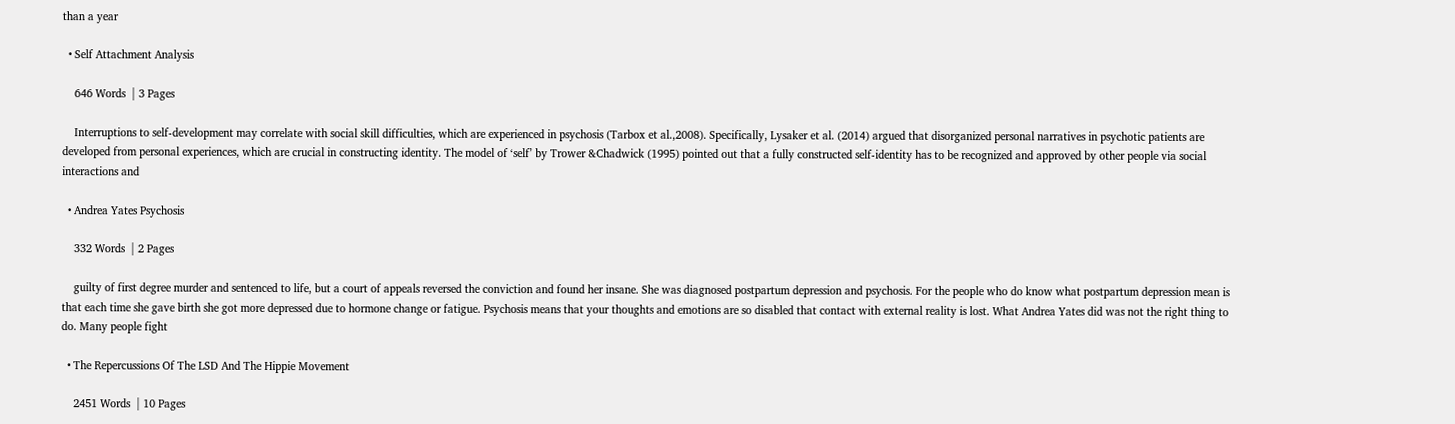than a year

  • Self Attachment Analysis

    646 Words  | 3 Pages

    Interruptions to self-development may correlate with social skill difficulties, which are experienced in psychosis (Tarbox et al.,2008). Specifically, Lysaker et al. (2014) argued that disorganized personal narratives in psychotic patients are developed from personal experiences, which are crucial in constructing identity. The model of ‘self’ by Trower &Chadwick (1995) pointed out that a fully constructed self-identity has to be recognized and approved by other people via social interactions and

  • Andrea Yates Psychosis

    332 Words  | 2 Pages

    guilty of first degree murder and sentenced to life, but a court of appeals reversed the conviction and found her insane. She was diagnosed postpartum depression and psychosis. For the people who do know what postpartum depression mean is that each time she gave birth she got more depressed due to hormone change or fatigue. Psychosis means that your thoughts and emotions are so disabled that contact with external reality is lost. What Andrea Yates did was not the right thing to do. Many people fight

  • The Repercussions Of The LSD And The Hippie Movement

    2451 Words  | 10 Pages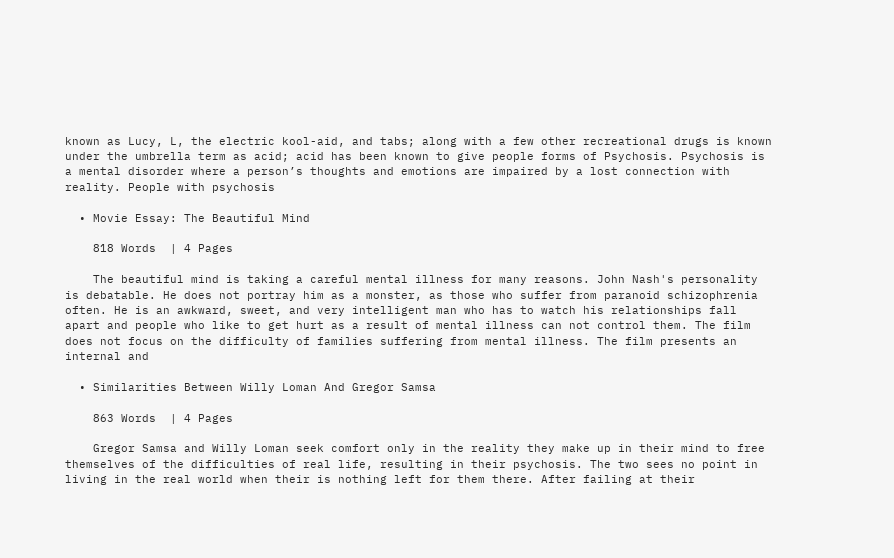known as Lucy, L, the electric kool-aid, and tabs; along with a few other recreational drugs is known under the umbrella term as acid; acid has been known to give people forms of Psychosis. Psychosis is a mental disorder where a person’s thoughts and emotions are impaired by a lost connection with reality. People with psychosis

  • Movie Essay: The Beautiful Mind

    818 Words  | 4 Pages

    The beautiful mind is taking a careful mental illness for many reasons. John Nash's personality is debatable. He does not portray him as a monster, as those who suffer from paranoid schizophrenia often. He is an awkward, sweet, and very intelligent man who has to watch his relationships fall apart and people who like to get hurt as a result of mental illness can not control them. The film does not focus on the difficulty of families suffering from mental illness. The film presents an internal and

  • Similarities Between Willy Loman And Gregor Samsa

    863 Words  | 4 Pages

    Gregor Samsa and Willy Loman seek comfort only in the reality they make up in their mind to free themselves of the difficulties of real life, resulting in their psychosis. The two sees no point in living in the real world when their is nothing left for them there. After failing at their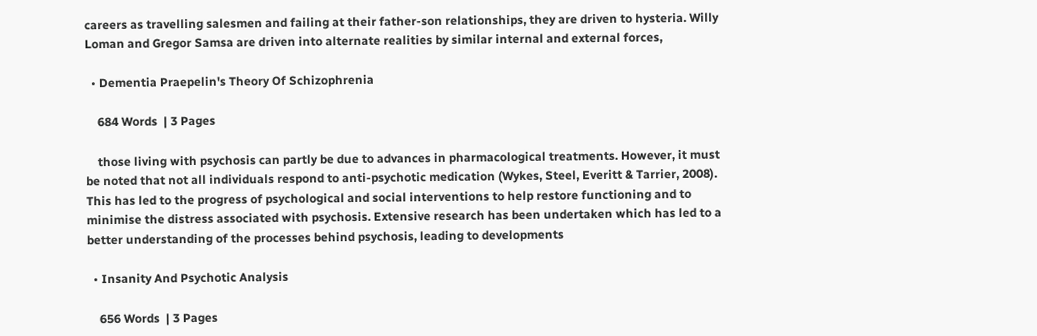careers as travelling salesmen and failing at their father-son relationships, they are driven to hysteria. Willy Loman and Gregor Samsa are driven into alternate realities by similar internal and external forces,

  • Dementia Praepelin's Theory Of Schizophrenia

    684 Words  | 3 Pages

    those living with psychosis can partly be due to advances in pharmacological treatments. However, it must be noted that not all individuals respond to anti-psychotic medication (Wykes, Steel, Everitt & Tarrier, 2008). This has led to the progress of psychological and social interventions to help restore functioning and to minimise the distress associated with psychosis. Extensive research has been undertaken which has led to a better understanding of the processes behind psychosis, leading to developments

  • Insanity And Psychotic Analysis

    656 Words  | 3 Pages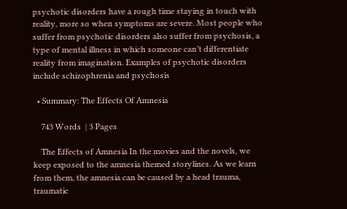psychotic disorders have a rough time staying in touch with reality, more so when symptoms are severe. Most people who suffer from psychotic disorders also suffer from psychosis, a type of mental illness in which someone can’t differentiate reality from imagination. Examples of psychotic disorders include schizophrenia and psychosis

  • Summary: The Effects Of Amnesia

    743 Words  | 3 Pages

    The Effects of Amnesia In the movies and the novels, we keep exposed to the amnesia themed storylines. As we learn from them, the amnesia can be caused by a head trauma, traumatic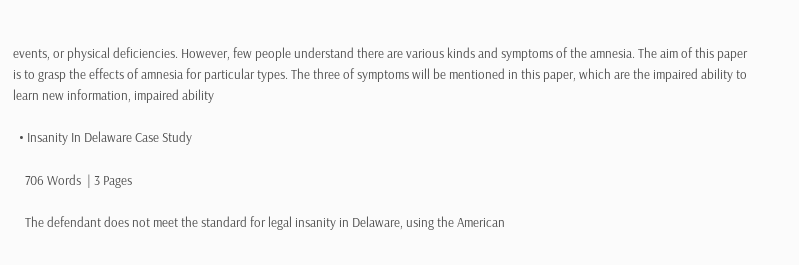events, or physical deficiencies. However, few people understand there are various kinds and symptoms of the amnesia. The aim of this paper is to grasp the effects of amnesia for particular types. The three of symptoms will be mentioned in this paper, which are the impaired ability to learn new information, impaired ability

  • Insanity In Delaware Case Study

    706 Words  | 3 Pages

    The defendant does not meet the standard for legal insanity in Delaware, using the American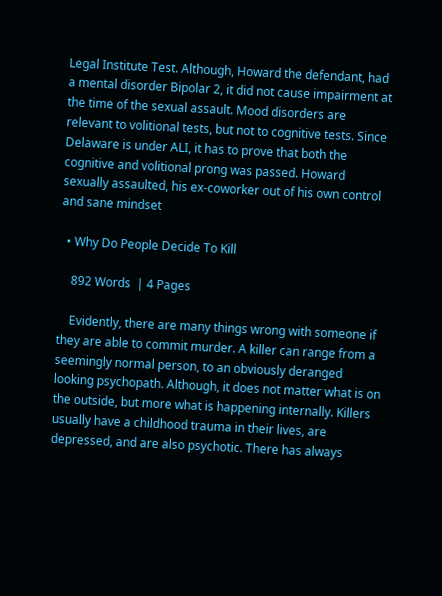Legal Institute Test. Although, Howard the defendant, had a mental disorder Bipolar 2, it did not cause impairment at the time of the sexual assault. Mood disorders are relevant to volitional tests, but not to cognitive tests. Since Delaware is under ALI, it has to prove that both the cognitive and volitional prong was passed. Howard sexually assaulted, his ex-coworker out of his own control and sane mindset

  • Why Do People Decide To Kill

    892 Words  | 4 Pages

    Evidently, there are many things wrong with someone if they are able to commit murder. A killer can range from a seemingly normal person, to an obviously deranged looking psychopath. Although, it does not matter what is on the outside, but more what is happening internally. Killers usually have a childhood trauma in their lives, are depressed, and are also psychotic. There has always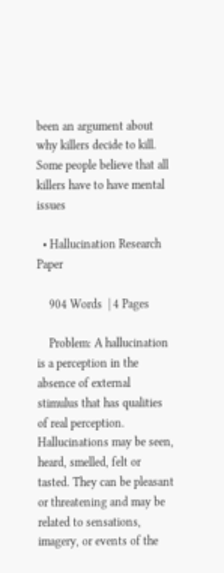been an argument about why killers decide to kill. Some people believe that all killers have to have mental issues

  • Hallucination Research Paper

    904 Words  | 4 Pages

    Problem: A hallucination is a perception in the absence of external stimulus that has qualities of real perception. Hallucinations may be seen, heard, smelled, felt or tasted. They can be pleasant or threatening and may be related to sensations, imagery, or events of the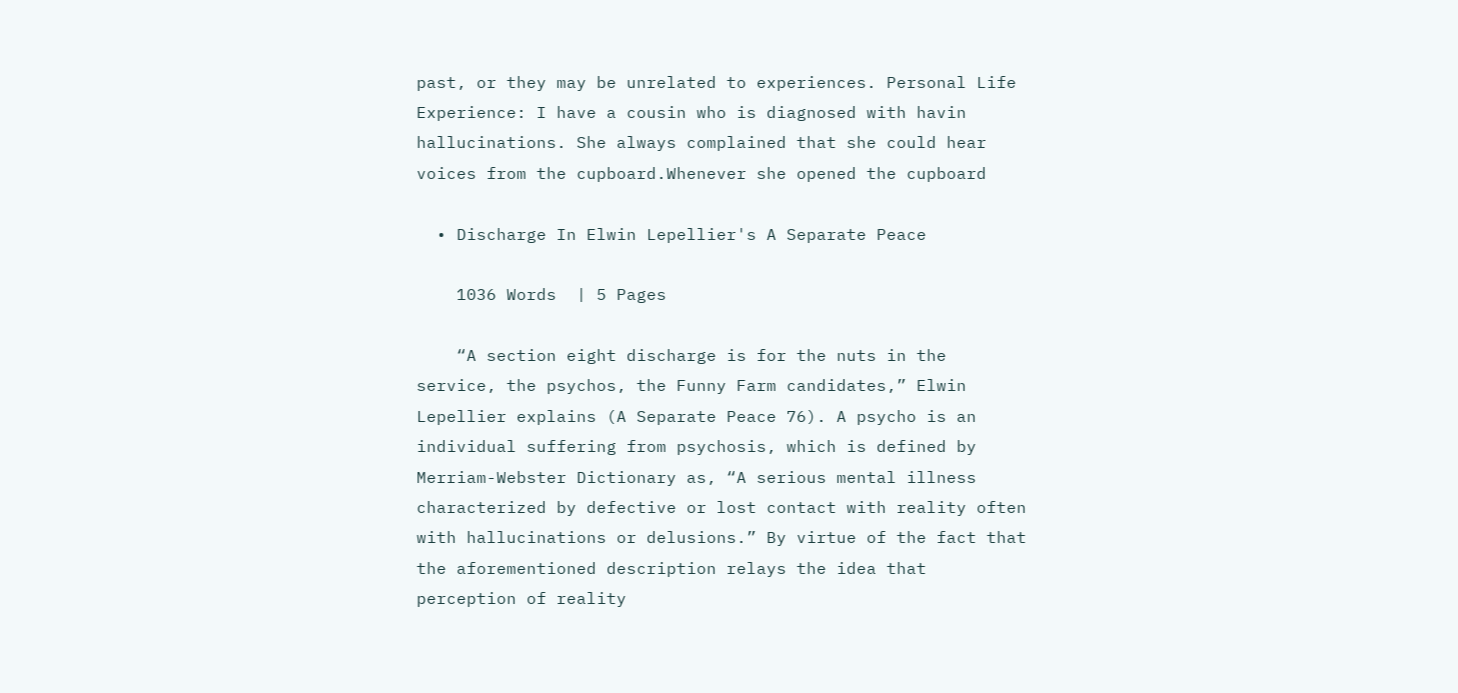past, or they may be unrelated to experiences. Personal Life Experience: I have a cousin who is diagnosed with havin hallucinations. She always complained that she could hear voices from the cupboard.Whenever she opened the cupboard

  • Discharge In Elwin Lepellier's A Separate Peace

    1036 Words  | 5 Pages

    “A section eight discharge is for the nuts in the service, the psychos, the Funny Farm candidates,” Elwin Lepellier explains (A Separate Peace 76). A psycho is an individual suffering from psychosis, which is defined by Merriam-Webster Dictionary as, “A serious mental illness characterized by defective or lost contact with reality often with hallucinations or delusions.” By virtue of the fact that the aforementioned description relays the idea that perception of reality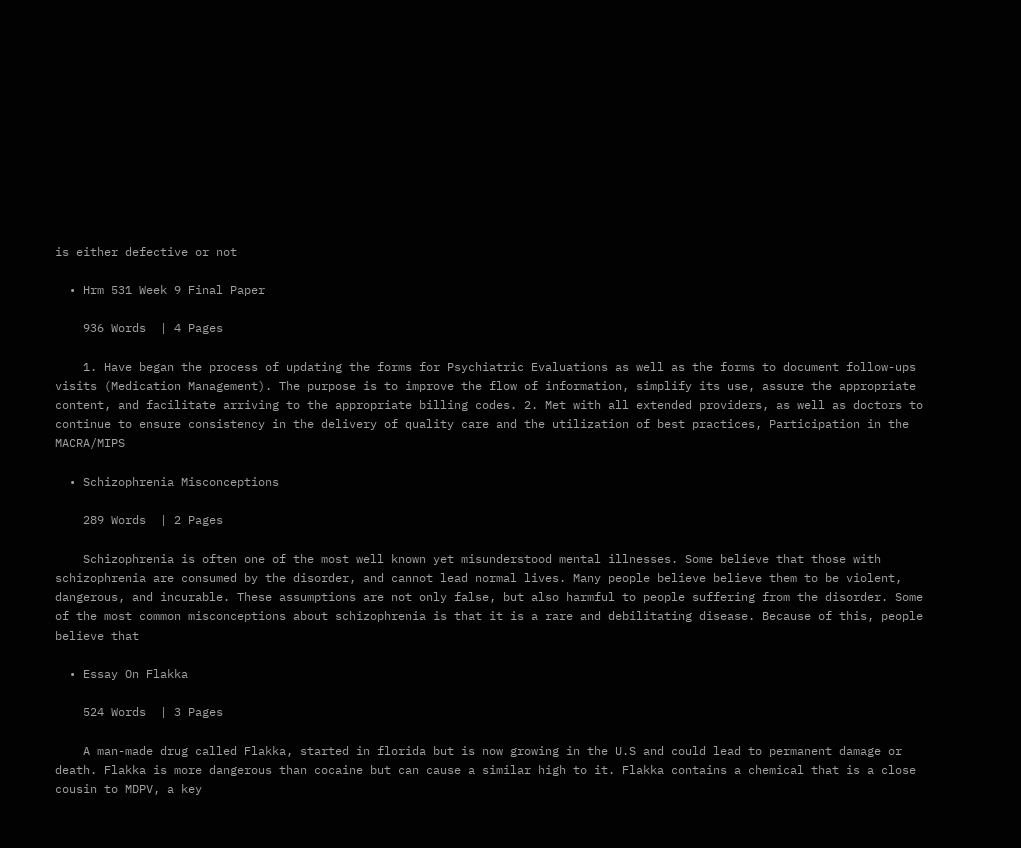is either defective or not

  • Hrm 531 Week 9 Final Paper

    936 Words  | 4 Pages

    1. Have began the process of updating the forms for Psychiatric Evaluations as well as the forms to document follow-ups visits (Medication Management). The purpose is to improve the flow of information, simplify its use, assure the appropriate content, and facilitate arriving to the appropriate billing codes. 2. Met with all extended providers, as well as doctors to continue to ensure consistency in the delivery of quality care and the utilization of best practices, Participation in the MACRA/MIPS

  • Schizophrenia Misconceptions

    289 Words  | 2 Pages

    Schizophrenia is often one of the most well known yet misunderstood mental illnesses. Some believe that those with schizophrenia are consumed by the disorder, and cannot lead normal lives. Many people believe believe them to be violent, dangerous, and incurable. These assumptions are not only false, but also harmful to people suffering from the disorder. Some of the most common misconceptions about schizophrenia is that it is a rare and debilitating disease. Because of this, people believe that

  • Essay On Flakka

    524 Words  | 3 Pages

    A man-made drug called Flakka, started in florida but is now growing in the U.S and could lead to permanent damage or death. Flakka is more dangerous than cocaine but can cause a similar high to it. Flakka contains a chemical that is a close cousin to MDPV, a key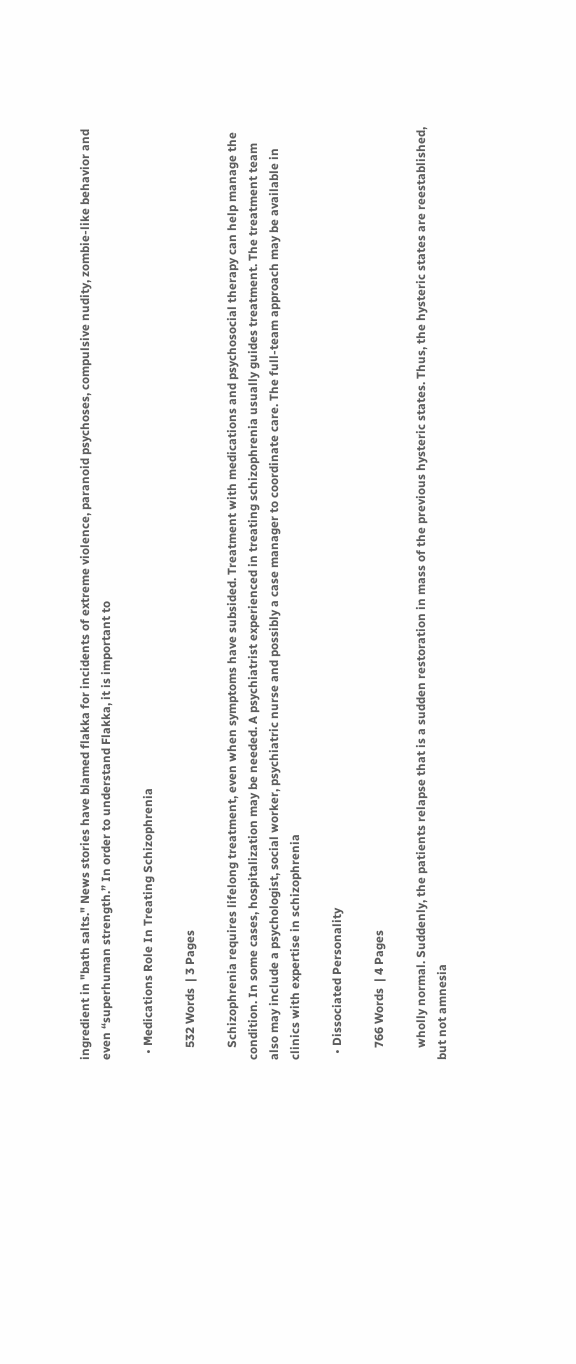ingredient in "bath salts." News stories have blamed flakka for incidents of extreme violence, paranoid psychoses, compulsive nudity, zombie-like behavior and even “superhuman strength.” In order to understand Flakka, it is important to

  • Medications Role In Treating Schizophrenia

    532 Words  | 3 Pages

    Schizophrenia requires lifelong treatment, even when symptoms have subsided. Treatment with medications and psychosocial therapy can help manage the condition. In some cases, hospitalization may be needed. A psychiatrist experienced in treating schizophrenia usually guides treatment. The treatment team also may include a psychologist, social worker, psychiatric nurse and possibly a case manager to coordinate care. The full-team approach may be available in clinics with expertise in schizophrenia

  • Dissociated Personality

    766 Words  | 4 Pages

    wholly normal. Suddenly, the patients relapse that is a sudden restoration in mass of the previous hysteric states. Thus, the hysteric states are reestablished, but not amnesia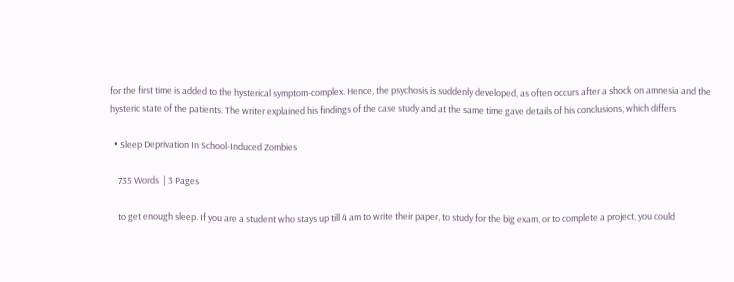for the first time is added to the hysterical symptom-complex. Hence, the psychosis is suddenly developed, as often occurs after a shock on amnesia and the hysteric state of the patients. The writer explained his findings of the case study and at the same time gave details of his conclusions, which differs

  • Sleep Deprivation In School-Induced Zombies

    735 Words  | 3 Pages

    to get enough sleep. If you are a student who stays up till 4 am to write their paper, to study for the big exam, or to complete a project, you could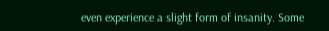even experience a slight form of insanity. Some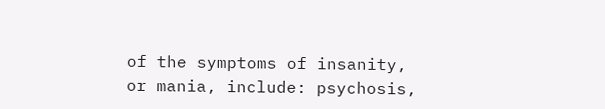of the symptoms of insanity, or mania, include: psychosis,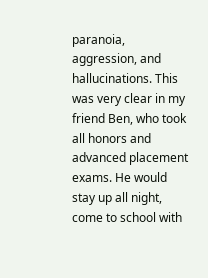paranoia, aggression, and hallucinations. This was very clear in my friend Ben, who took all honors and advanced placement exams. He would stay up all night, come to school with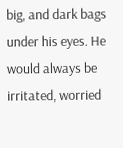big, and dark bags under his eyes. He would always be irritated, worried